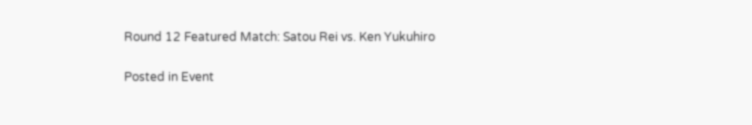Round 12 Featured Match: Satou Rei vs. Ken Yukuhiro

Posted in Event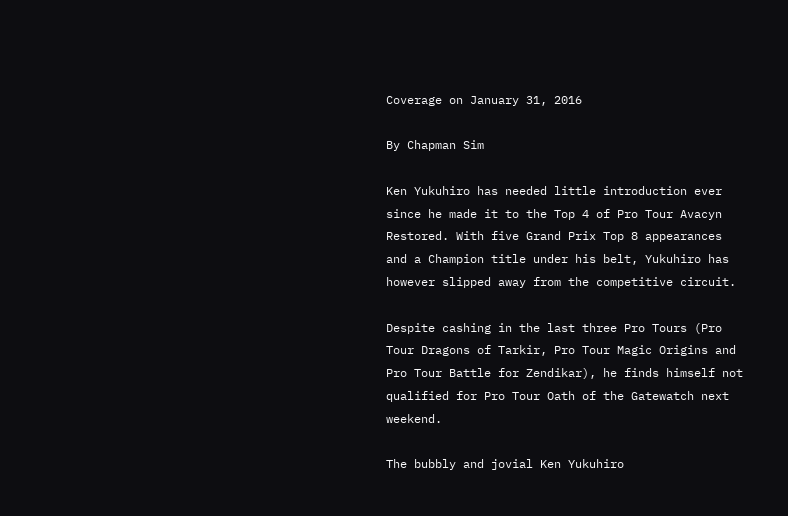Coverage on January 31, 2016

By Chapman Sim

Ken Yukuhiro has needed little introduction ever since he made it to the Top 4 of Pro Tour Avacyn Restored. With five Grand Prix Top 8 appearances and a Champion title under his belt, Yukuhiro has however slipped away from the competitive circuit.

Despite cashing in the last three Pro Tours (Pro Tour Dragons of Tarkir, Pro Tour Magic Origins and Pro Tour Battle for Zendikar), he finds himself not qualified for Pro Tour Oath of the Gatewatch next weekend.

The bubbly and jovial Ken Yukuhiro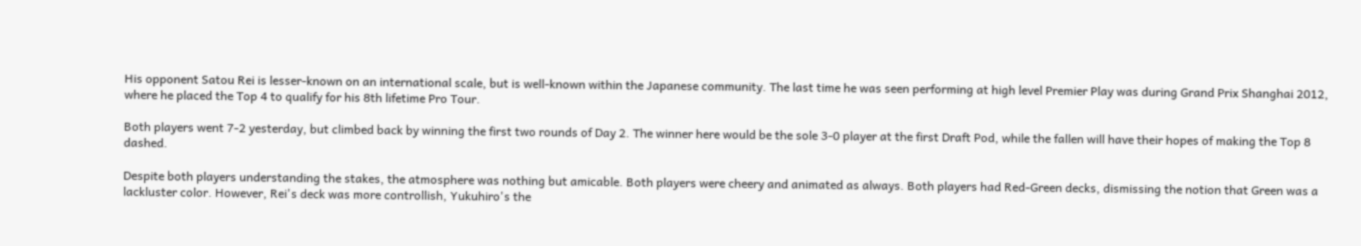His opponent Satou Rei is lesser-known on an international scale, but is well-known within the Japanese community. The last time he was seen performing at high level Premier Play was during Grand Prix Shanghai 2012, where he placed the Top 4 to qualify for his 8th lifetime Pro Tour.

Both players went 7-2 yesterday, but climbed back by winning the first two rounds of Day 2. The winner here would be the sole 3-0 player at the first Draft Pod, while the fallen will have their hopes of making the Top 8 dashed.

Despite both players understanding the stakes, the atmosphere was nothing but amicable. Both players were cheery and animated as always. Both players had Red-Green decks, dismissing the notion that Green was a lackluster color. However, Rei's deck was more controllish, Yukuhiro's the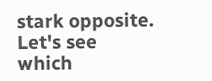stark opposite. Let's see which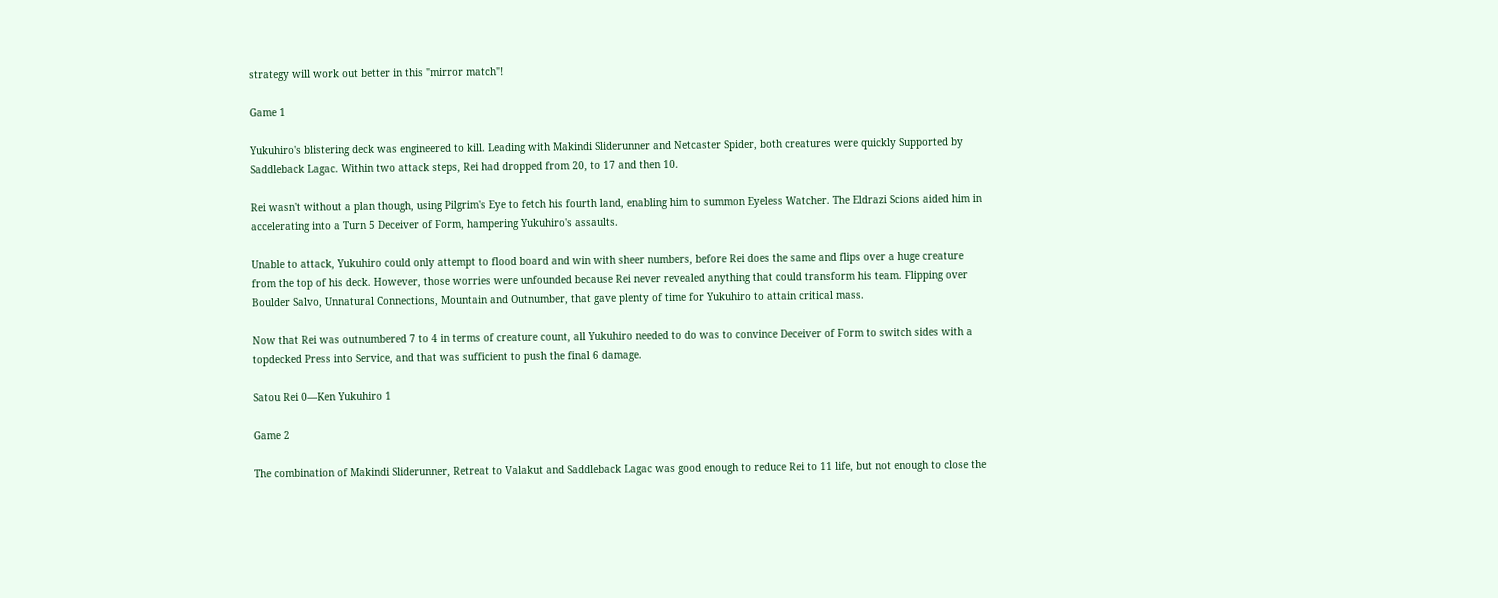strategy will work out better in this "mirror match"!

Game 1

Yukuhiro's blistering deck was engineered to kill. Leading with Makindi Sliderunner and Netcaster Spider, both creatures were quickly Supported by Saddleback Lagac. Within two attack steps, Rei had dropped from 20, to 17 and then 10.

Rei wasn't without a plan though, using Pilgrim's Eye to fetch his fourth land, enabling him to summon Eyeless Watcher. The Eldrazi Scions aided him in accelerating into a Turn 5 Deceiver of Form, hampering Yukuhiro's assaults.

Unable to attack, Yukuhiro could only attempt to flood board and win with sheer numbers, before Rei does the same and flips over a huge creature from the top of his deck. However, those worries were unfounded because Rei never revealed anything that could transform his team. Flipping over Boulder Salvo, Unnatural Connections, Mountain and Outnumber, that gave plenty of time for Yukuhiro to attain critical mass.

Now that Rei was outnumbered 7 to 4 in terms of creature count, all Yukuhiro needed to do was to convince Deceiver of Form to switch sides with a topdecked Press into Service, and that was sufficient to push the final 6 damage.

Satou Rei 0—Ken Yukuhiro 1

Game 2

The combination of Makindi Sliderunner, Retreat to Valakut and Saddleback Lagac was good enough to reduce Rei to 11 life, but not enough to close the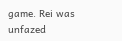game. Rei was unfazed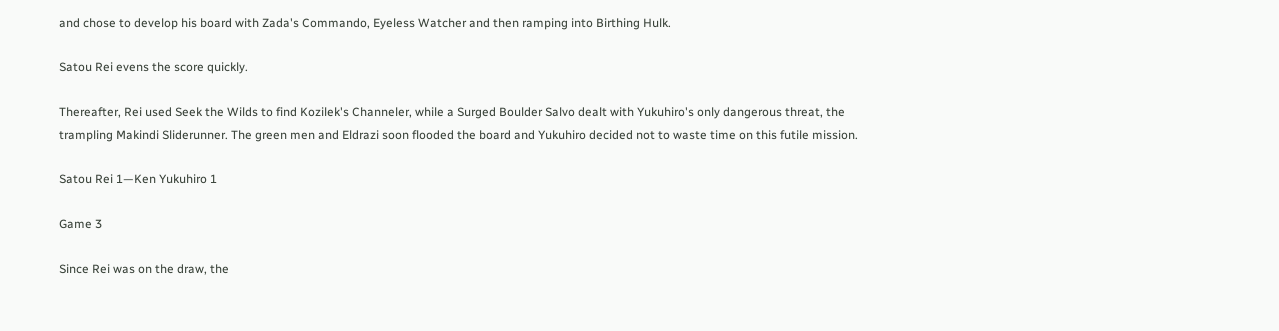and chose to develop his board with Zada's Commando, Eyeless Watcher and then ramping into Birthing Hulk.

Satou Rei evens the score quickly.

Thereafter, Rei used Seek the Wilds to find Kozilek's Channeler, while a Surged Boulder Salvo dealt with Yukuhiro's only dangerous threat, the trampling Makindi Sliderunner. The green men and Eldrazi soon flooded the board and Yukuhiro decided not to waste time on this futile mission.

Satou Rei 1—Ken Yukuhiro 1

Game 3

Since Rei was on the draw, the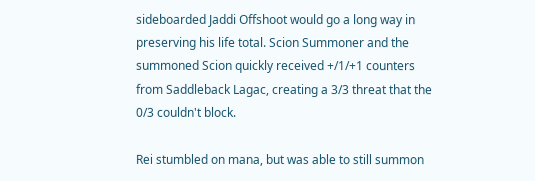sideboarded Jaddi Offshoot would go a long way in preserving his life total. Scion Summoner and the summoned Scion quickly received +/1/+1 counters from Saddleback Lagac, creating a 3/3 threat that the 0/3 couldn't block.

Rei stumbled on mana, but was able to still summon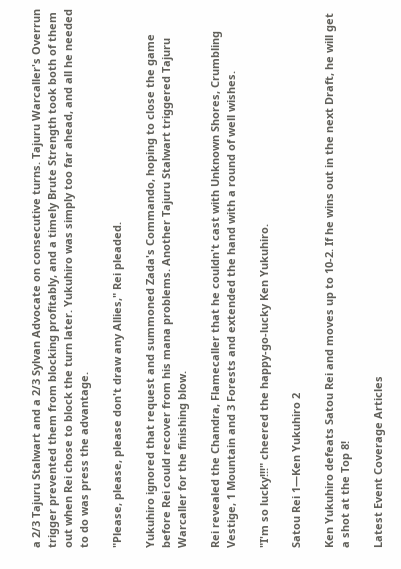a 2/3 Tajuru Stalwart and a 2/3 Sylvan Advocate on consecutive turns. Tajuru Warcaller's Overrun trigger prevented them from blocking profitably, and a timely Brute Strength took both of them out when Rei chose to block the turn later. Yukuhiro was simply too far ahead, and all he needed to do was press the advantage.

"Please, please, please don't draw any Allies," Rei pleaded.

Yukuhiro ignored that request and summoned Zada's Commando, hoping to close the game before Rei could recover from his mana problems. Another Tajuru Stalwart triggered Tajuru Warcaller for the finishing blow.

Rei revealed the Chandra, Flamecaller that he couldn't cast with Unknown Shores, Crumbling Vestige, 1 Mountain and 3 Forests and extended the hand with a round of well wishes.

"I'm so lucky!!!" cheered the happy-go-lucky Ken Yukuhiro.

Satou Rei 1—Ken Yukuhiro 2

Ken Yukuhiro defeats Satou Rei and moves up to 10-2. If he wins out in the next Draft, he will get a shot at the Top 8!

Latest Event Coverage Articles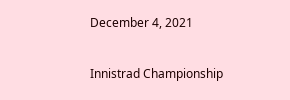December 4, 2021

Innistrad Championship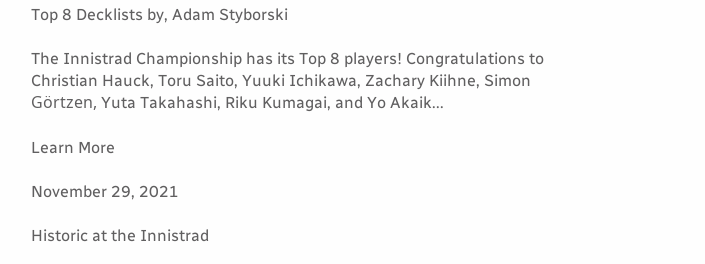Top 8 Decklists by, Adam Styborski

The Innistrad Championship has its Top 8 players! Congratulations to Christian Hauck, Toru Saito, Yuuki Ichikawa, Zachary Kiihne, Simon Görtzen, Yuta Takahashi, Riku Kumagai, and Yo Akaik...

Learn More

November 29, 2021

Historic at the Innistrad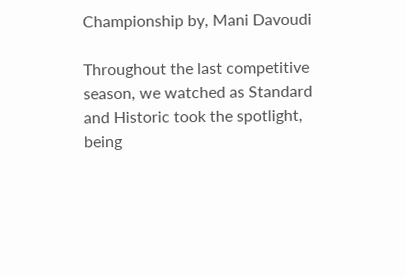Championship by, Mani Davoudi

Throughout the last competitive season, we watched as Standard and Historic took the spotlight, being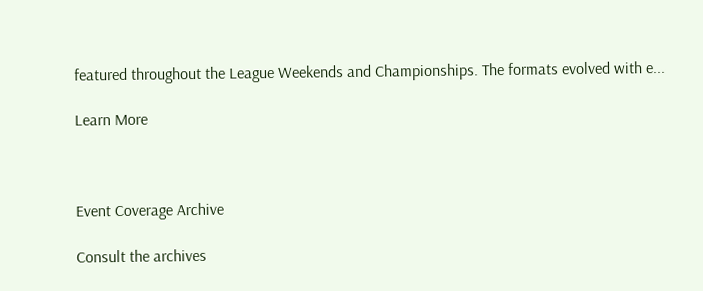featured throughout the League Weekends and Championships. The formats evolved with e...

Learn More



Event Coverage Archive

Consult the archives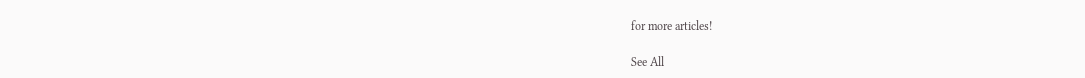for more articles!

See All